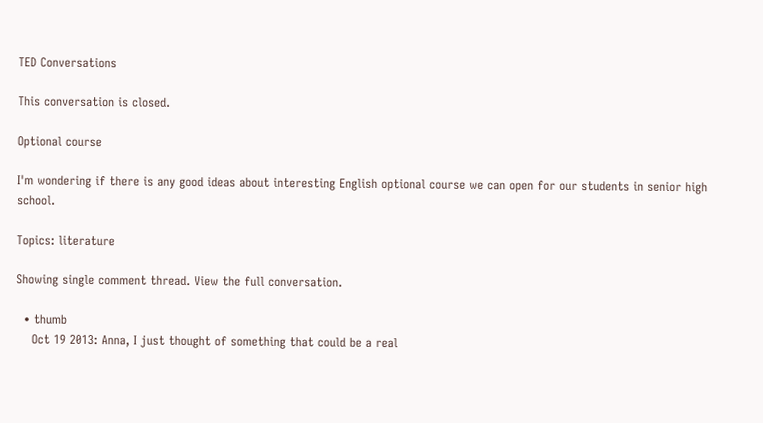TED Conversations

This conversation is closed.

Optional course

I'm wondering if there is any good ideas about interesting English optional course we can open for our students in senior high school.

Topics: literature

Showing single comment thread. View the full conversation.

  • thumb
    Oct 19 2013: Anna, I just thought of something that could be a real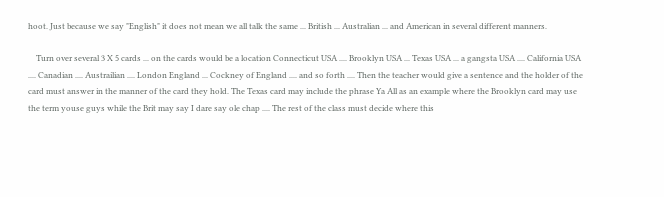hoot. Just because we say "English" it does not mean we all talk the same ... British ... Australian ... and American in several different manners.

    Turn over several 3 X 5 cards ... on the cards would be a location Connecticut USA .... Brooklyn USA ... Texas USA ... a gangsta USA .... California USA .... Canadian .... Austrailian .... London England ... Cockney of England .... and so forth .... Then the teacher would give a sentence and the holder of the card must answer in the manner of the card they hold. The Texas card may include the phrase Ya All as an example where the Brooklyn card may use the term youse guys while the Brit may say I dare say ole chap .... The rest of the class must decide where this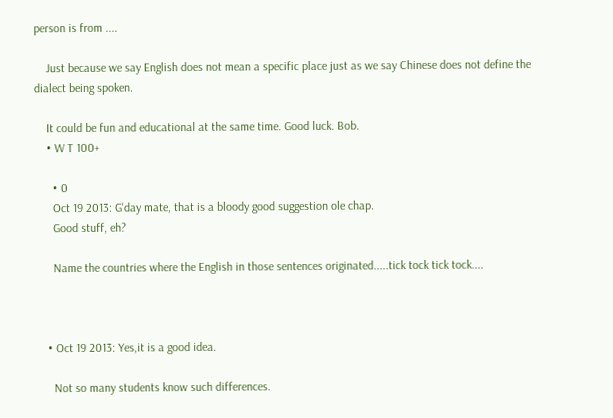person is from ....

    Just because we say English does not mean a specific place just as we say Chinese does not define the dialect being spoken.

    It could be fun and educational at the same time. Good luck. Bob.
    • W T 100+

      • 0
      Oct 19 2013: G'day mate, that is a bloody good suggestion ole chap.
      Good stuff, eh?

      Name the countries where the English in those sentences originated.....tick tock tick tock....



    • Oct 19 2013: Yes,it is a good idea.

      Not so many students know such differences.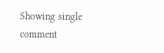Showing single comment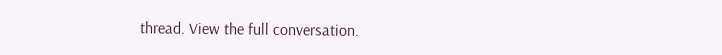thread. View the full conversation.